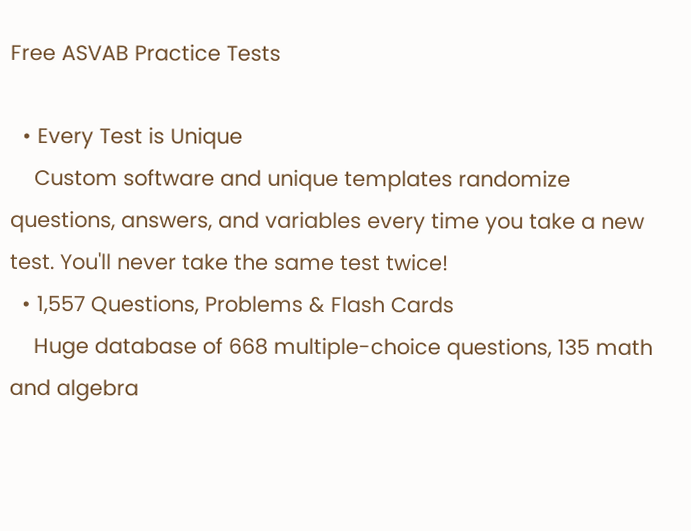Free ASVAB Practice Tests

  • Every Test is Unique
    Custom software and unique templates randomize questions, answers, and variables every time you take a new test. You'll never take the same test twice!
  • 1,557 Questions, Problems & Flash Cards
    Huge database of 668 multiple-choice questions, 135 math and algebra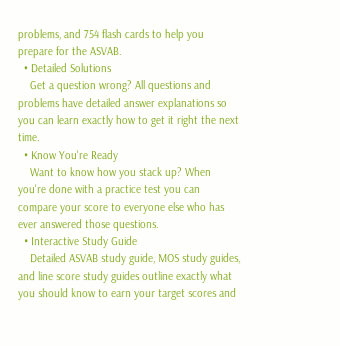problems, and 754 flash cards to help you prepare for the ASVAB.
  • Detailed Solutions
    Get a question wrong? All questions and problems have detailed answer explanations so you can learn exactly how to get it right the next time.
  • Know You're Ready
    Want to know how you stack up? When you're done with a practice test you can compare your score to everyone else who has ever answered those questions.
  • Interactive Study Guide
    Detailed ASVAB study guide, MOS study guides, and line score study guides outline exactly what you should know to earn your target scores and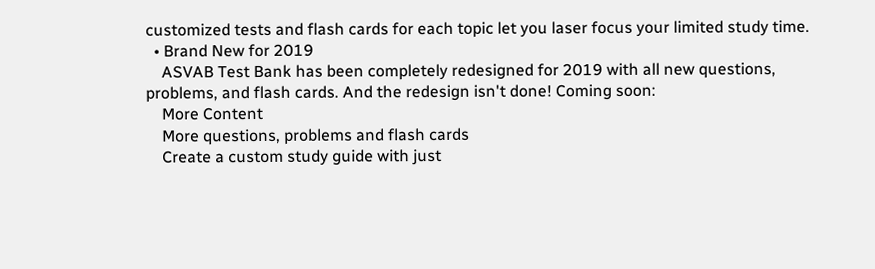customized tests and flash cards for each topic let you laser focus your limited study time.
  • Brand New for 2019
    ASVAB Test Bank has been completely redesigned for 2019 with all new questions, problems, and flash cards. And the redesign isn't done! Coming soon:
    More Content
    More questions, problems and flash cards
    Create a custom study guide with just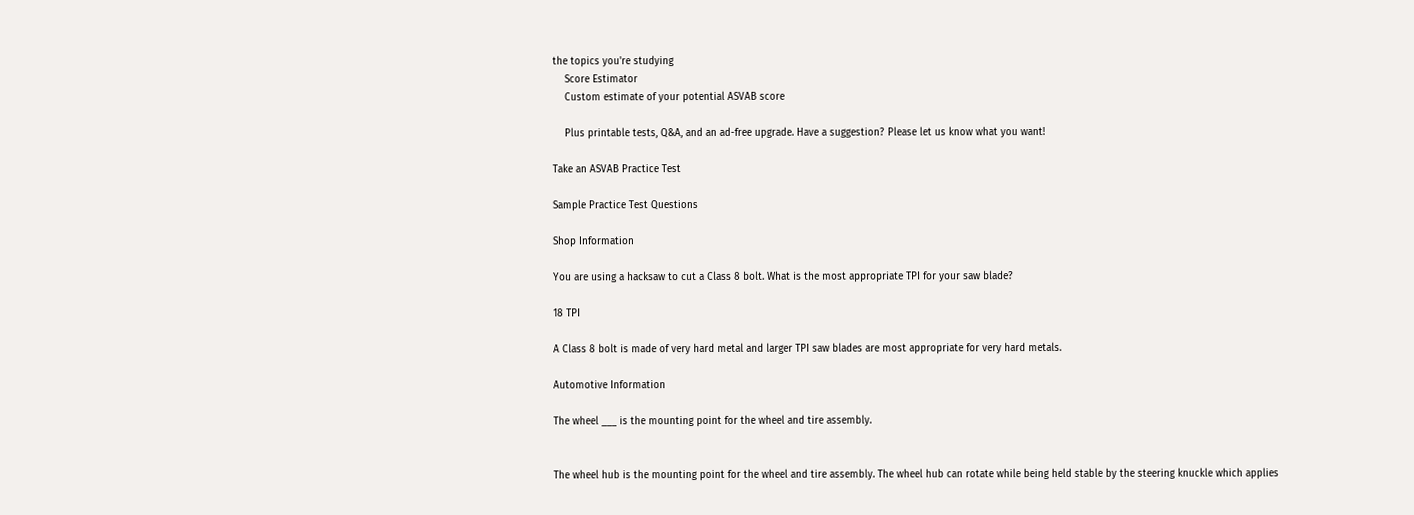the topics you're studying
    Score Estimator
    Custom estimate of your potential ASVAB score

    Plus printable tests, Q&A, and an ad-free upgrade. Have a suggestion? Please let us know what you want!

Take an ASVAB Practice Test

Sample Practice Test Questions

Shop Information

You are using a hacksaw to cut a Class 8 bolt. What is the most appropriate TPI for your saw blade?

18 TPI

A Class 8 bolt is made of very hard metal and larger TPI saw blades are most appropriate for very hard metals.

Automotive Information

The wheel ___ is the mounting point for the wheel and tire assembly.


The wheel hub is the mounting point for the wheel and tire assembly. The wheel hub can rotate while being held stable by the steering knuckle which applies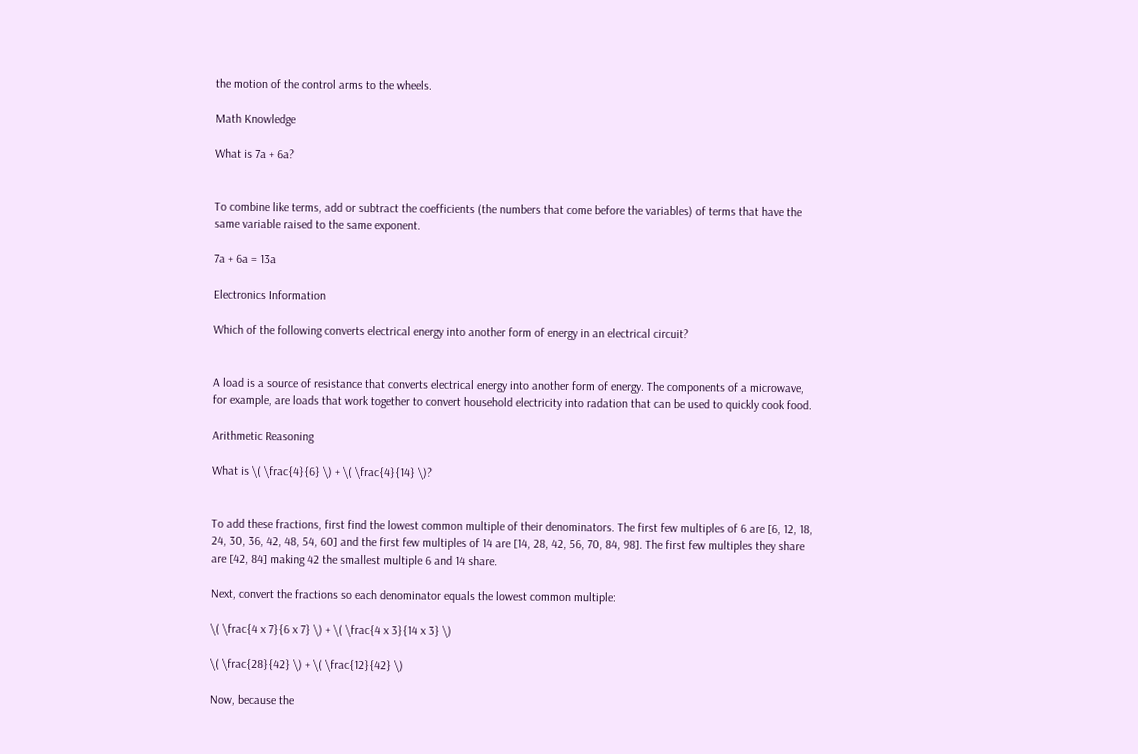the motion of the control arms to the wheels.

Math Knowledge

What is 7a + 6a?


To combine like terms, add or subtract the coefficients (the numbers that come before the variables) of terms that have the same variable raised to the same exponent.

7a + 6a = 13a

Electronics Information

Which of the following converts electrical energy into another form of energy in an electrical circuit?


A load is a source of resistance that converts electrical energy into another form of energy. The components of a microwave, for example, are loads that work together to convert household electricity into radation that can be used to quickly cook food.

Arithmetic Reasoning

What is \( \frac{4}{6} \) + \( \frac{4}{14} \)?


To add these fractions, first find the lowest common multiple of their denominators. The first few multiples of 6 are [6, 12, 18, 24, 30, 36, 42, 48, 54, 60] and the first few multiples of 14 are [14, 28, 42, 56, 70, 84, 98]. The first few multiples they share are [42, 84] making 42 the smallest multiple 6 and 14 share.

Next, convert the fractions so each denominator equals the lowest common multiple:

\( \frac{4 x 7}{6 x 7} \) + \( \frac{4 x 3}{14 x 3} \)

\( \frac{28}{42} \) + \( \frac{12}{42} \)

Now, because the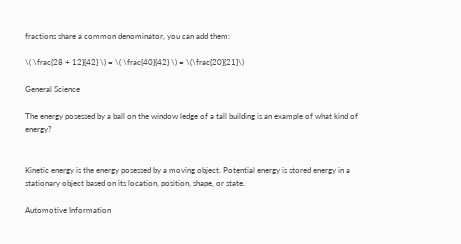fractions share a common denominator, you can add them:

\( \frac{28 + 12}{42} \) = \( \frac{40}{42} \) = \(\frac{20}{21}\)

General Science

The energy posessed by a ball on the window ledge of a tall building is an example of what kind of energy?


Kinetic energy is the energy posessed by a moving object. Potential energy is stored energy in a stationary object based on its location, position, shape, or state.

Automotive Information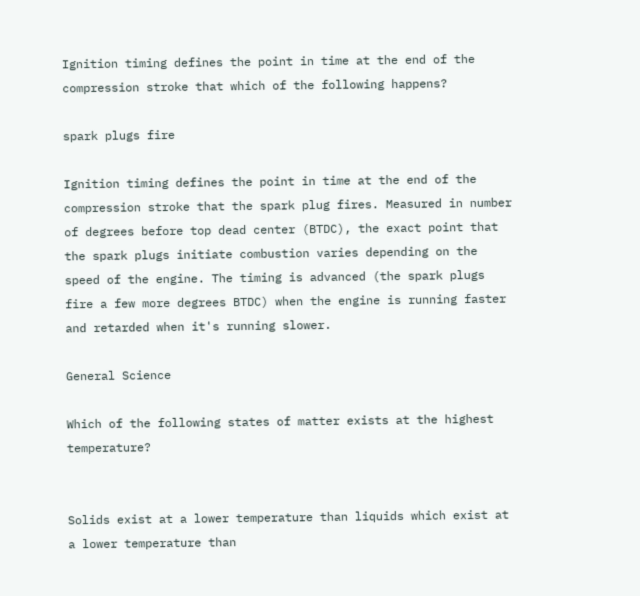Ignition timing defines the point in time at the end of the compression stroke that which of the following happens?

spark plugs fire

Ignition timing defines the point in time at the end of the compression stroke that the spark plug fires. Measured in number of degrees before top dead center (BTDC), the exact point that the spark plugs initiate combustion varies depending on the speed of the engine. The timing is advanced (the spark plugs fire a few more degrees BTDC) when the engine is running faster and retarded when it's running slower.

General Science

Which of the following states of matter exists at the highest temperature?


Solids exist at a lower temperature than liquids which exist at a lower temperature than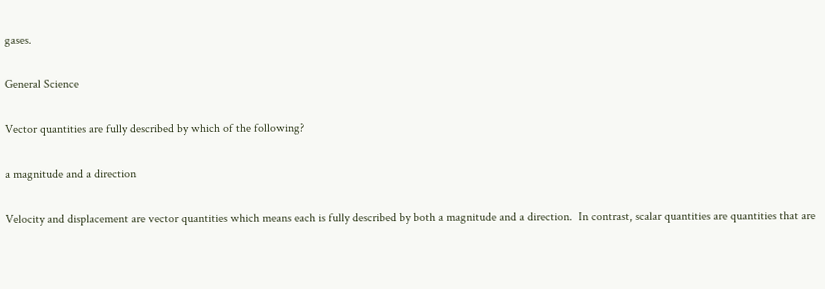gases.

General Science

Vector quantities are fully described by which of the following?

a magnitude and a direction

Velocity and displacement are vector quantities which means each is fully described by both a magnitude and a direction.  In contrast, scalar quantities are quantities that are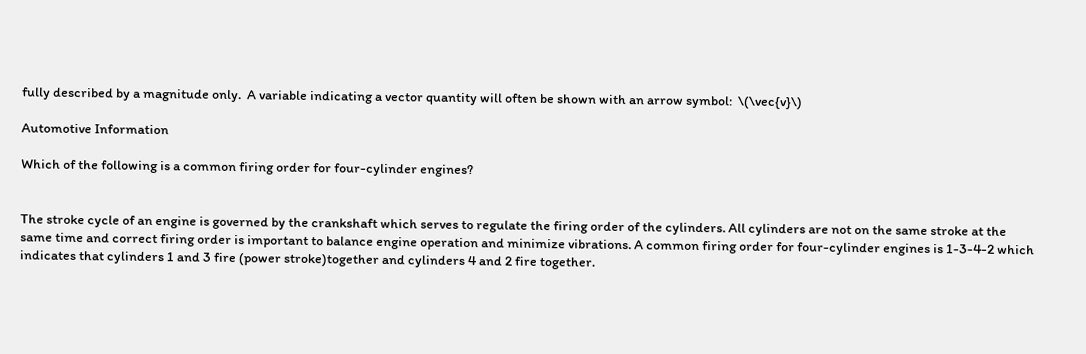fully described by a magnitude only.  A variable indicating a vector quantity will often be shown with an arrow symbol:  \(\vec{v}\)

Automotive Information

Which of the following is a common firing order for four-cylinder engines?


The stroke cycle of an engine is governed by the crankshaft which serves to regulate the firing order of the cylinders. All cylinders are not on the same stroke at the same time and correct firing order is important to balance engine operation and minimize vibrations. A common firing order for four-cylinder engines is 1-3-4-2 which indicates that cylinders 1 and 3 fire (power stroke)together and cylinders 4 and 2 fire together.